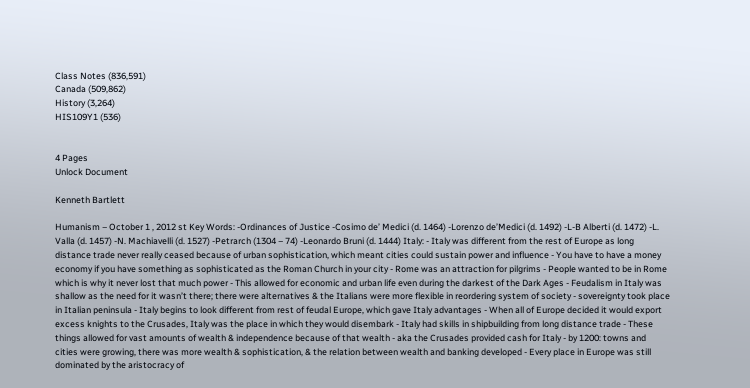Class Notes (836,591)
Canada (509,862)
History (3,264)
HIS109Y1 (536)


4 Pages
Unlock Document

Kenneth Bartlett

Humanism – October 1 , 2012 st Key Words: -Ordinances of Justice -Cosimo de’ Medici (d. 1464) -Lorenzo de’Medici (d. 1492) -L-B Alberti (d. 1472) -L. Valla (d. 1457) -N. Machiavelli (d. 1527) -Petrarch (1304 – 74) -Leonardo Bruni (d. 1444) Italy: - Italy was different from the rest of Europe as long distance trade never really ceased because of urban sophistication, which meant cities could sustain power and influence - You have to have a money economy if you have something as sophisticated as the Roman Church in your city - Rome was an attraction for pilgrims - People wanted to be in Rome which is why it never lost that much power - This allowed for economic and urban life even during the darkest of the Dark Ages - Feudalism in Italy was shallow as the need for it wasn’t there; there were alternatives & the Italians were more flexible in reordering system of society - sovereignty took place in Italian peninsula - Italy begins to look different from rest of feudal Europe, which gave Italy advantages - When all of Europe decided it would export excess knights to the Crusades, Italy was the place in which they would disembark - Italy had skills in shipbuilding from long distance trade - These things allowed for vast amounts of wealth & independence because of that wealth - aka the Crusades provided cash for Italy - by 1200: towns and cities were growing, there was more wealth & sophistication, & the relation between wealth and banking developed - Every place in Europe was still dominated by the aristocracy of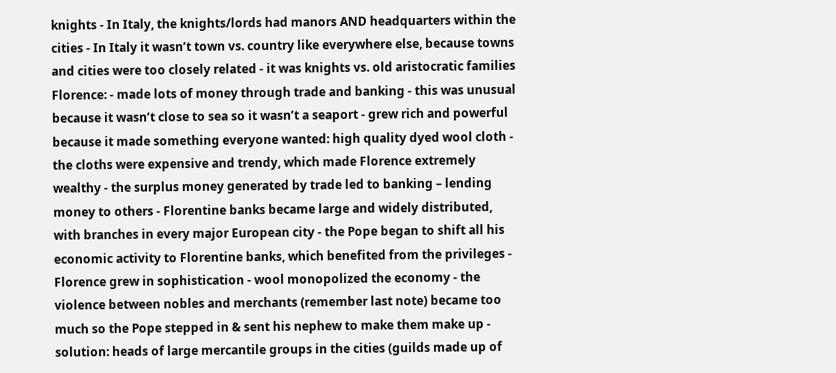knights - In Italy, the knights/lords had manors AND headquarters within the cities - In Italy it wasn’t town vs. country like everywhere else, because towns and cities were too closely related - it was knights vs. old aristocratic families Florence: - made lots of money through trade and banking - this was unusual because it wasn’t close to sea so it wasn’t a seaport - grew rich and powerful because it made something everyone wanted: high quality dyed wool cloth - the cloths were expensive and trendy, which made Florence extremely wealthy - the surplus money generated by trade led to banking – lending money to others - Florentine banks became large and widely distributed, with branches in every major European city - the Pope began to shift all his economic activity to Florentine banks, which benefited from the privileges - Florence grew in sophistication - wool monopolized the economy - the violence between nobles and merchants (remember last note) became too much so the Pope stepped in & sent his nephew to make them make up - solution: heads of large mercantile groups in the cities (guilds made up of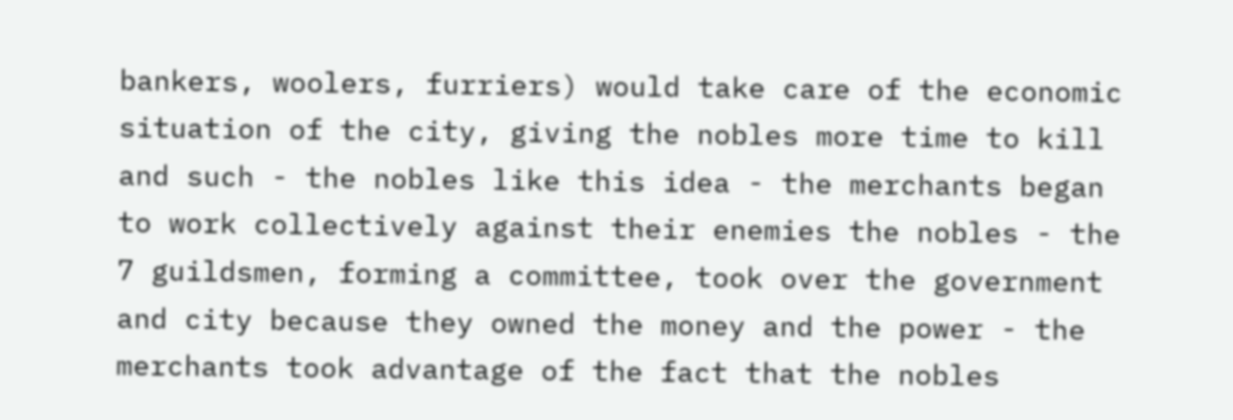bankers, woolers, furriers) would take care of the economic situation of the city, giving the nobles more time to kill and such - the nobles like this idea - the merchants began to work collectively against their enemies the nobles - the 7 guildsmen, forming a committee, took over the government and city because they owned the money and the power - the merchants took advantage of the fact that the nobles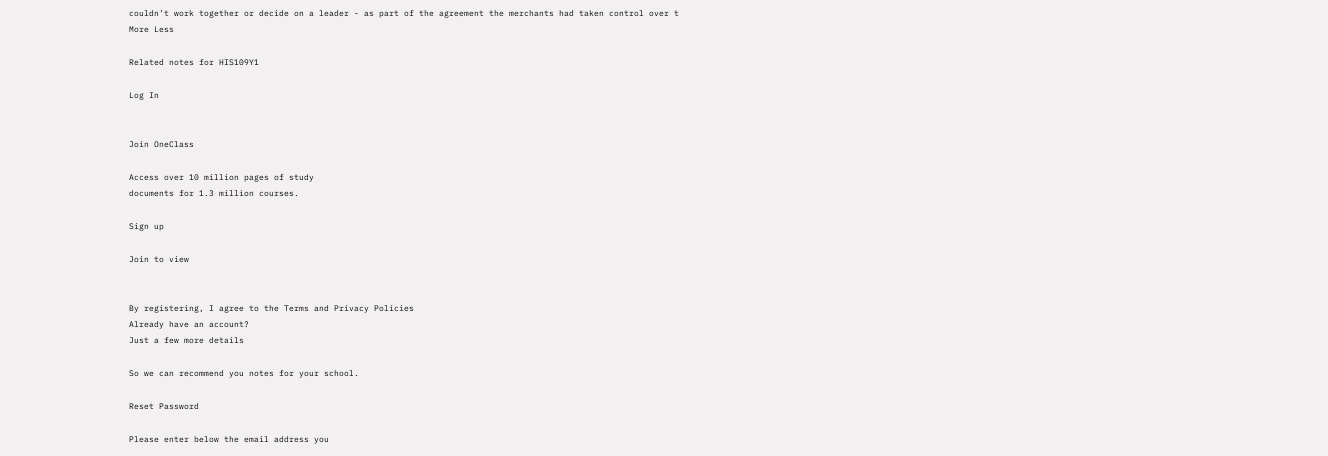couldn’t work together or decide on a leader - as part of the agreement the merchants had taken control over t
More Less

Related notes for HIS109Y1

Log In


Join OneClass

Access over 10 million pages of study
documents for 1.3 million courses.

Sign up

Join to view


By registering, I agree to the Terms and Privacy Policies
Already have an account?
Just a few more details

So we can recommend you notes for your school.

Reset Password

Please enter below the email address you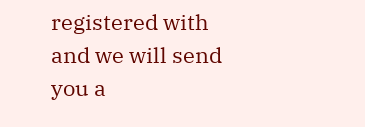registered with and we will send you a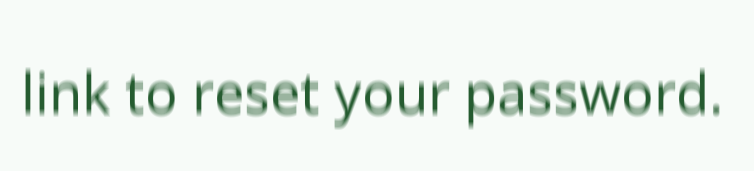link to reset your password.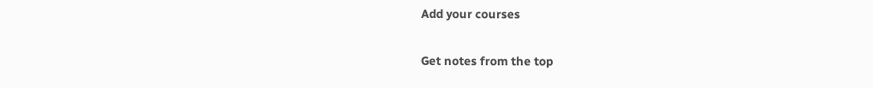Add your courses

Get notes from the top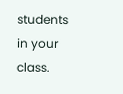students in your class.